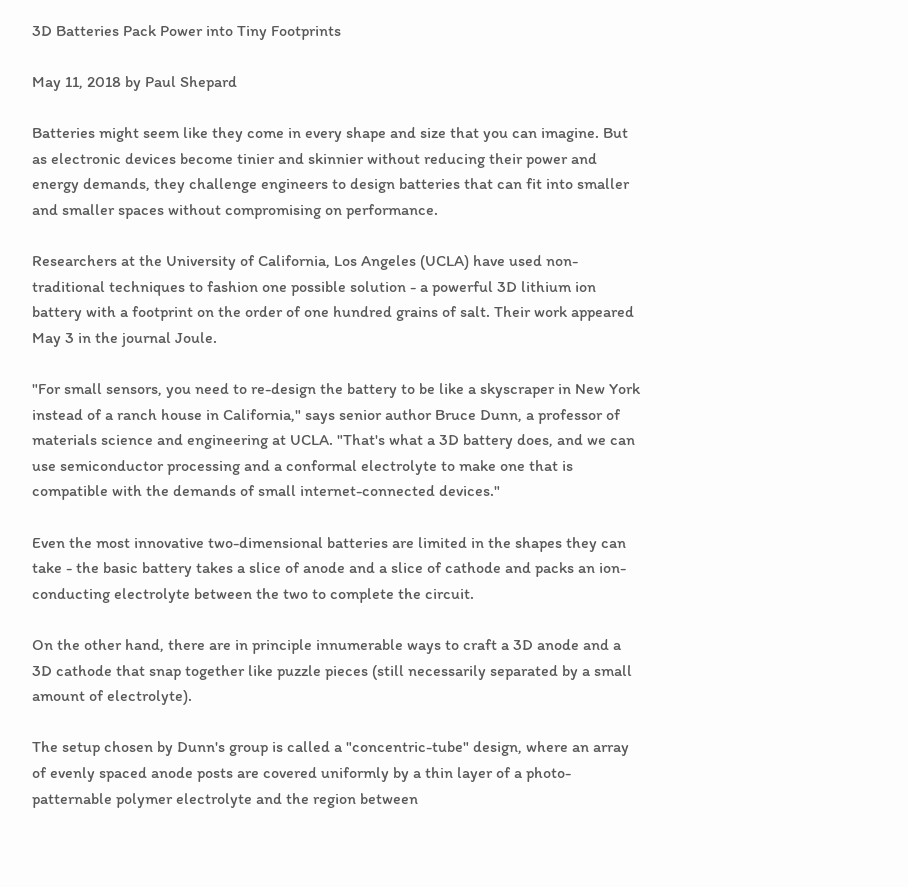3D Batteries Pack Power into Tiny Footprints

May 11, 2018 by Paul Shepard

Batteries might seem like they come in every shape and size that you can imagine. But as electronic devices become tinier and skinnier without reducing their power and energy demands, they challenge engineers to design batteries that can fit into smaller and smaller spaces without compromising on performance.

Researchers at the University of California, Los Angeles (UCLA) have used non-traditional techniques to fashion one possible solution - a powerful 3D lithium ion battery with a footprint on the order of one hundred grains of salt. Their work appeared May 3 in the journal Joule.

"For small sensors, you need to re-design the battery to be like a skyscraper in New York instead of a ranch house in California," says senior author Bruce Dunn, a professor of materials science and engineering at UCLA. "That's what a 3D battery does, and we can use semiconductor processing and a conformal electrolyte to make one that is compatible with the demands of small internet-connected devices."

Even the most innovative two-dimensional batteries are limited in the shapes they can take - the basic battery takes a slice of anode and a slice of cathode and packs an ion-conducting electrolyte between the two to complete the circuit.

On the other hand, there are in principle innumerable ways to craft a 3D anode and a 3D cathode that snap together like puzzle pieces (still necessarily separated by a small amount of electrolyte).

The setup chosen by Dunn's group is called a "concentric-tube" design, where an array of evenly spaced anode posts are covered uniformly by a thin layer of a photo-patternable polymer electrolyte and the region between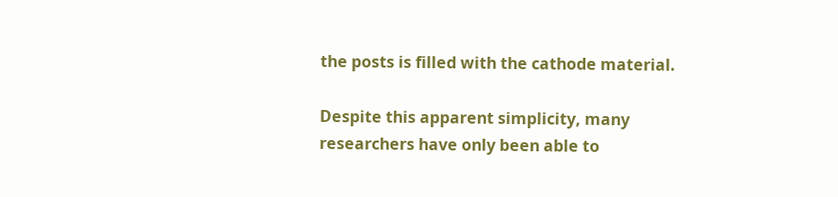the posts is filled with the cathode material.

Despite this apparent simplicity, many researchers have only been able to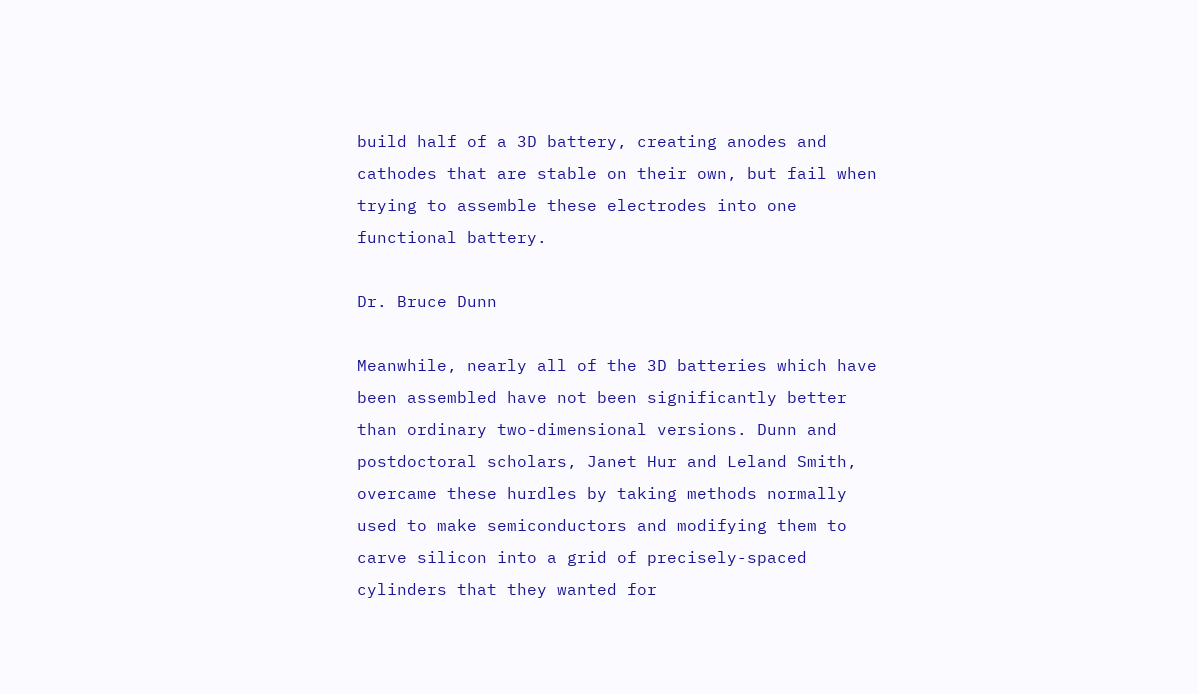build half of a 3D battery, creating anodes and cathodes that are stable on their own, but fail when trying to assemble these electrodes into one functional battery.

Dr. Bruce Dunn

Meanwhile, nearly all of the 3D batteries which have been assembled have not been significantly better than ordinary two-dimensional versions. Dunn and postdoctoral scholars, Janet Hur and Leland Smith, overcame these hurdles by taking methods normally used to make semiconductors and modifying them to carve silicon into a grid of precisely-spaced cylinders that they wanted for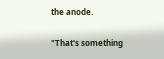the anode.

"That's something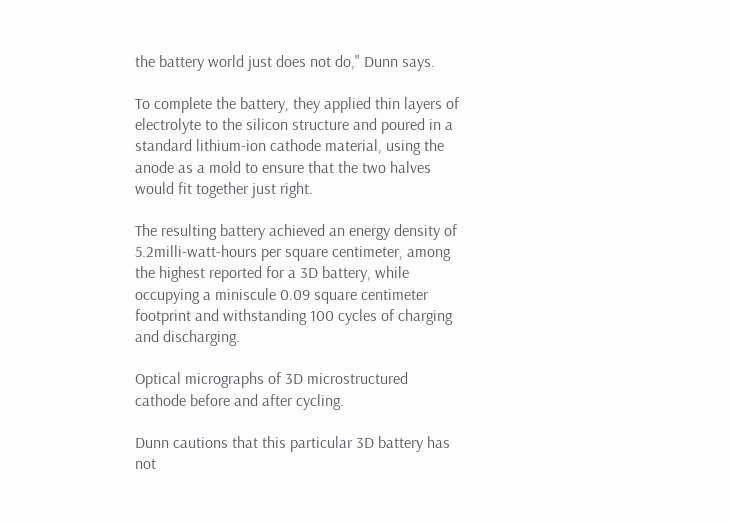the battery world just does not do," Dunn says.

To complete the battery, they applied thin layers of electrolyte to the silicon structure and poured in a standard lithium-ion cathode material, using the anode as a mold to ensure that the two halves would fit together just right.

The resulting battery achieved an energy density of 5.2milli-watt-hours per square centimeter, among the highest reported for a 3D battery, while occupying a miniscule 0.09 square centimeter footprint and withstanding 100 cycles of charging and discharging.

Optical micrographs of 3D microstructured cathode before and after cycling.

Dunn cautions that this particular 3D battery has not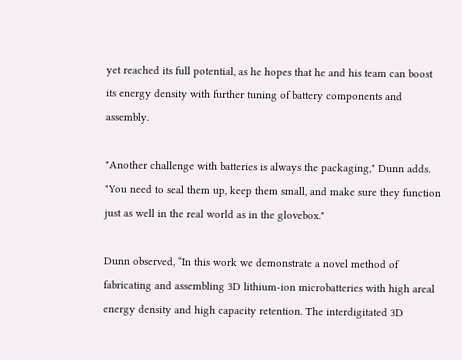yet reached its full potential, as he hopes that he and his team can boost its energy density with further tuning of battery components and assembly.

"Another challenge with batteries is always the packaging," Dunn adds. "You need to seal them up, keep them small, and make sure they function just as well in the real world as in the glovebox."

Dunn observed, “In this work we demonstrate a novel method of fabricating and assembling 3D lithium-ion microbatteries with high areal energy density and high capacity retention. The interdigitated 3D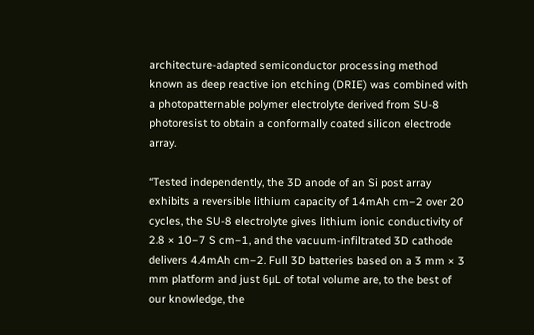architecture-adapted semiconductor processing method known as deep reactive ion etching (DRIE) was combined with a photopatternable polymer electrolyte derived from SU-8 photoresist to obtain a conformally coated silicon electrode array.

“Tested independently, the 3D anode of an Si post array exhibits a reversible lithium capacity of 14mAh cm−2 over 20 cycles, the SU-8 electrolyte gives lithium ionic conductivity of 2.8 × 10−7 S cm−1, and the vacuum-infiltrated 3D cathode delivers 4.4mAh cm−2. Full 3D batteries based on a 3 mm × 3 mm platform and just 6μL of total volume are, to the best of our knowledge, the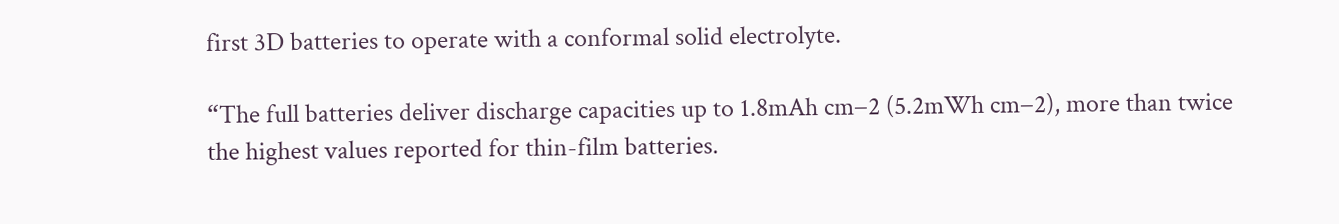first 3D batteries to operate with a conformal solid electrolyte.

“The full batteries deliver discharge capacities up to 1.8mAh cm−2 (5.2mWh cm−2), more than twice the highest values reported for thin-film batteries.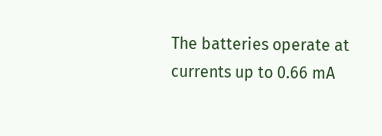The batteries operate at currents up to 0.66 mA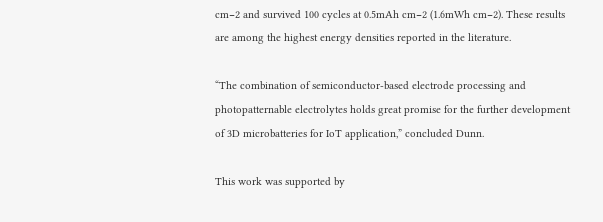cm−2 and survived 100 cycles at 0.5mAh cm−2 (1.6mWh cm−2). These results are among the highest energy densities reported in the literature.

“The combination of semiconductor-based electrode processing and photopatternable electrolytes holds great promise for the further development of 3D microbatteries for IoT application,” concluded Dunn.

This work was supported by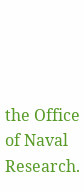the Office of Naval Research.